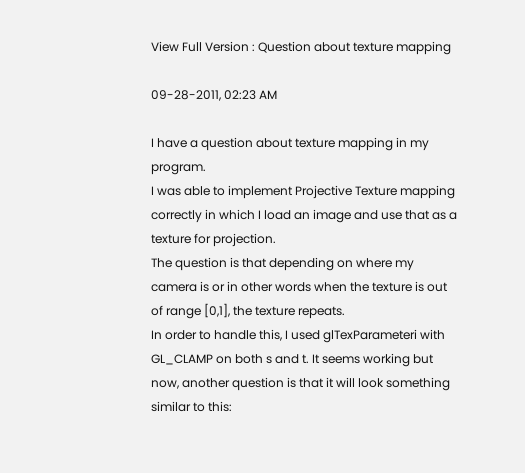View Full Version : Question about texture mapping

09-28-2011, 02:23 AM

I have a question about texture mapping in my program.
I was able to implement Projective Texture mapping correctly in which I load an image and use that as a texture for projection.
The question is that depending on where my camera is or in other words when the texture is out of range [0,1], the texture repeats.
In order to handle this, I used glTexParameteri with GL_CLAMP on both s and t. It seems working but now, another question is that it will look something similar to this: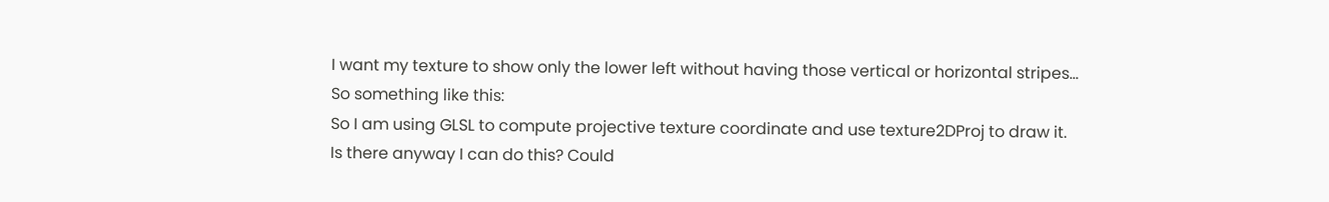I want my texture to show only the lower left without having those vertical or horizontal stripes...
So something like this:
So I am using GLSL to compute projective texture coordinate and use texture2DProj to draw it.
Is there anyway I can do this? Could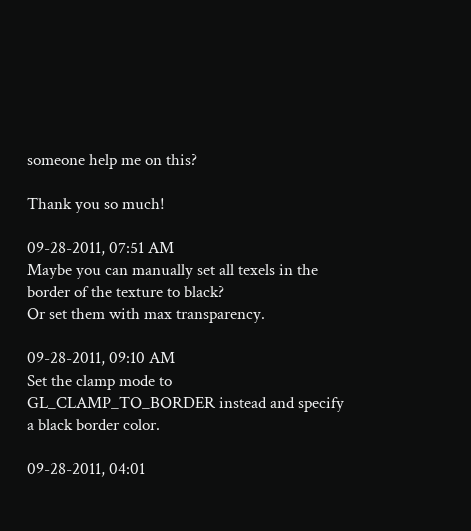someone help me on this?

Thank you so much!

09-28-2011, 07:51 AM
Maybe you can manually set all texels in the border of the texture to black?
Or set them with max transparency.

09-28-2011, 09:10 AM
Set the clamp mode to GL_CLAMP_TO_BORDER instead and specify a black border color.

09-28-2011, 04:01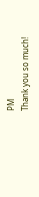PM
Thank you so much!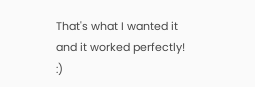That's what I wanted it and it worked perfectly! :)